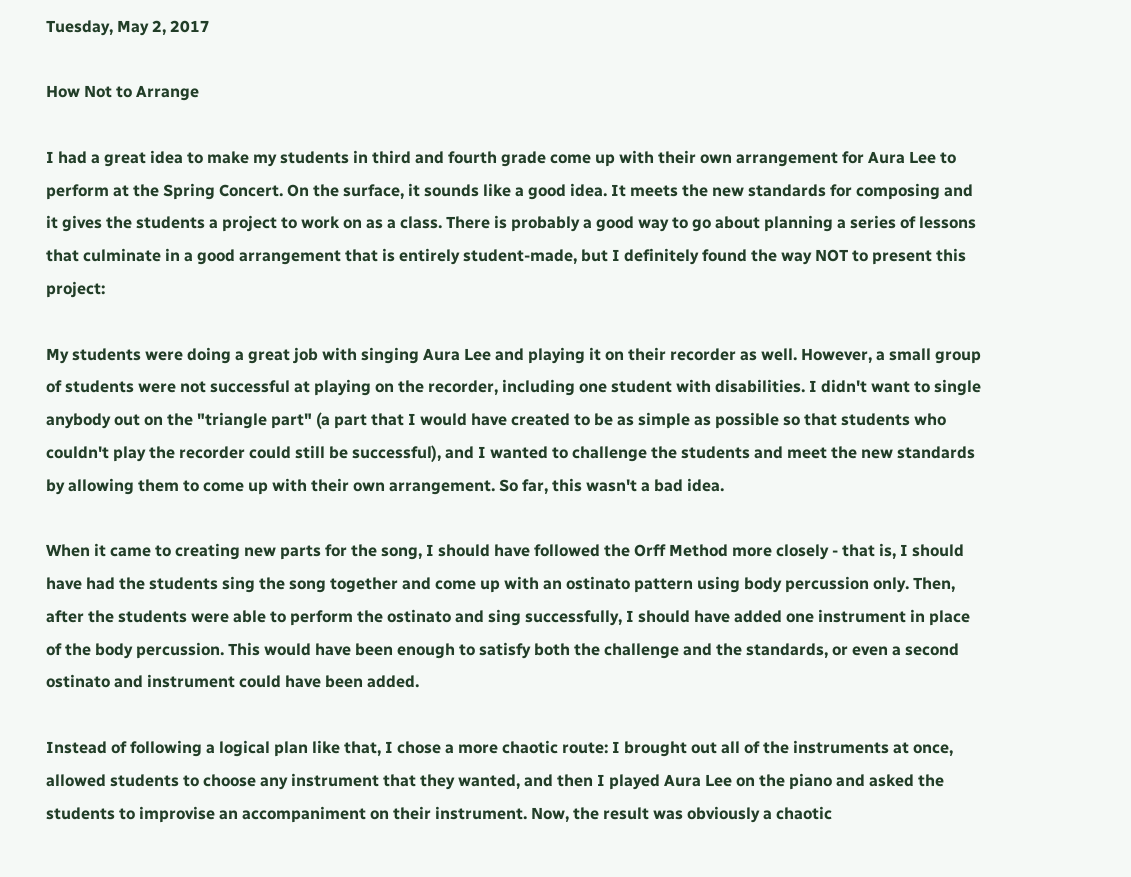Tuesday, May 2, 2017

How Not to Arrange

I had a great idea to make my students in third and fourth grade come up with their own arrangement for Aura Lee to perform at the Spring Concert. On the surface, it sounds like a good idea. It meets the new standards for composing and it gives the students a project to work on as a class. There is probably a good way to go about planning a series of lessons that culminate in a good arrangement that is entirely student-made, but I definitely found the way NOT to present this project:

My students were doing a great job with singing Aura Lee and playing it on their recorder as well. However, a small group of students were not successful at playing on the recorder, including one student with disabilities. I didn't want to single anybody out on the "triangle part" (a part that I would have created to be as simple as possible so that students who couldn't play the recorder could still be successful), and I wanted to challenge the students and meet the new standards by allowing them to come up with their own arrangement. So far, this wasn't a bad idea.

When it came to creating new parts for the song, I should have followed the Orff Method more closely - that is, I should have had the students sing the song together and come up with an ostinato pattern using body percussion only. Then, after the students were able to perform the ostinato and sing successfully, I should have added one instrument in place of the body percussion. This would have been enough to satisfy both the challenge and the standards, or even a second ostinato and instrument could have been added.

Instead of following a logical plan like that, I chose a more chaotic route: I brought out all of the instruments at once, allowed students to choose any instrument that they wanted, and then I played Aura Lee on the piano and asked the students to improvise an accompaniment on their instrument. Now, the result was obviously a chaotic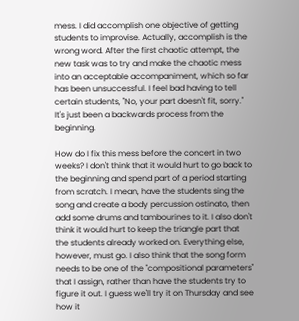mess. I did accomplish one objective of getting students to improvise. Actually, accomplish is the wrong word. After the first chaotic attempt, the new task was to try and make the chaotic mess into an acceptable accompaniment, which so far has been unsuccessful. I feel bad having to tell certain students, "No, your part doesn't fit, sorry." It's just been a backwards process from the beginning.

How do I fix this mess before the concert in two weeks? I don't think that it would hurt to go back to the beginning and spend part of a period starting from scratch. I mean, have the students sing the song and create a body percussion ostinato, then add some drums and tambourines to it. I also don't think it would hurt to keep the triangle part that the students already worked on. Everything else, however, must go. I also think that the song form needs to be one of the "compositional parameters" that I assign, rather than have the students try to figure it out. I guess we'll try it on Thursday and see how it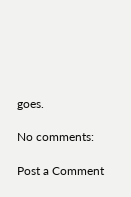goes.

No comments:

Post a Comment